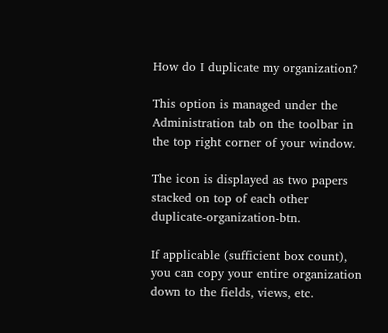How do I duplicate my organization?

This option is managed under the Administration tab on the toolbar in the top right corner of your window.

The icon is displayed as two papers stacked on top of each other duplicate-organization-btn.

If applicable (sufficient box count), you can copy your entire organization down to the fields, views, etc.